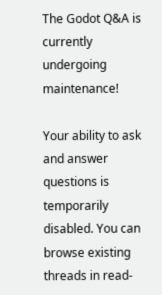The Godot Q&A is currently undergoing maintenance!

Your ability to ask and answer questions is temporarily disabled. You can browse existing threads in read-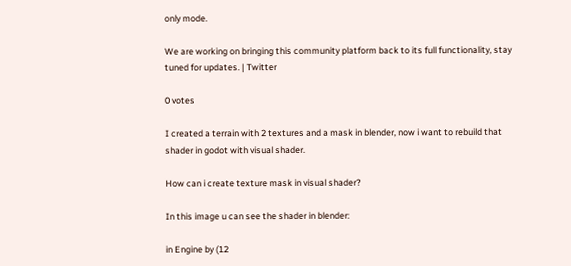only mode.

We are working on bringing this community platform back to its full functionality, stay tuned for updates. | Twitter

0 votes

I created a terrain with 2 textures and a mask in blender, now i want to rebuild that shader in godot with visual shader.

How can i create texture mask in visual shader?

In this image u can see the shader in blender:

in Engine by (12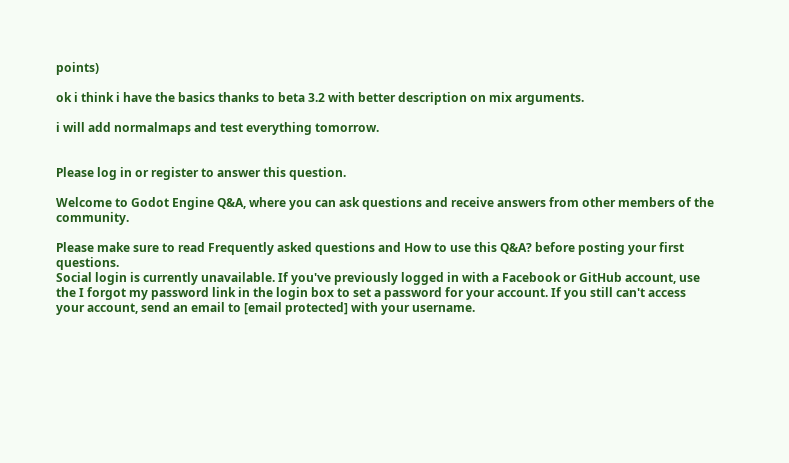points)

ok i think i have the basics thanks to beta 3.2 with better description on mix arguments.

i will add normalmaps and test everything tomorrow.


Please log in or register to answer this question.

Welcome to Godot Engine Q&A, where you can ask questions and receive answers from other members of the community.

Please make sure to read Frequently asked questions and How to use this Q&A? before posting your first questions.
Social login is currently unavailable. If you've previously logged in with a Facebook or GitHub account, use the I forgot my password link in the login box to set a password for your account. If you still can't access your account, send an email to [email protected] with your username.